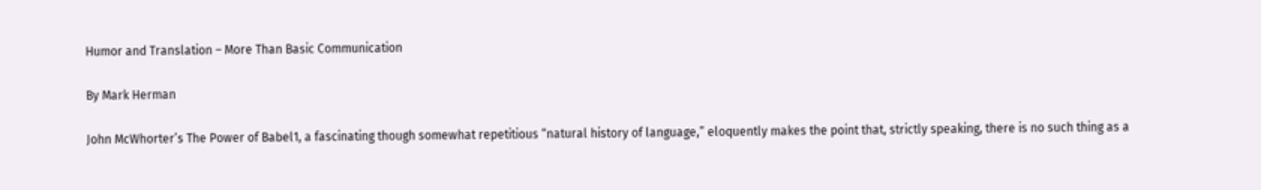Humor and Translation – More Than Basic Communication

By Mark Herman

John McWhorter’s The Power of Babel1, a fascinating though somewhat repetitious “natural history of language,” eloquently makes the point that, strictly speaking, there is no such thing as a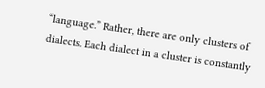“language.” Rather, there are only clusters of dialects. Each dialect in a cluster is constantly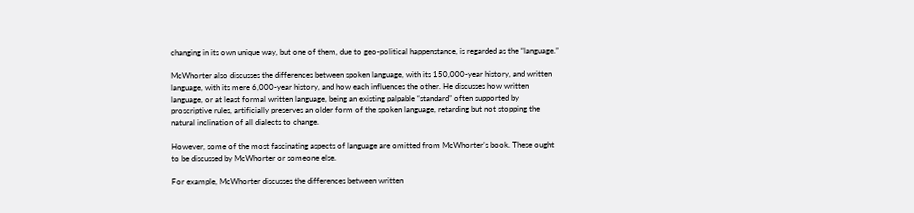changing in its own unique way, but one of them, due to geo-political happenstance, is regarded as the “language.”

McWhorter also discusses the differences between spoken language, with its 150,000-year history, and written language, with its mere 6,000-year history, and how each influences the other. He discusses how written language, or at least formal written language, being an existing palpable “standard” often supported by proscriptive rules, artificially preserves an older form of the spoken language, retarding but not stopping the natural inclination of all dialects to change.

However, some of the most fascinating aspects of language are omitted from McWhorter’s book. These ought to be discussed by McWhorter or someone else.

For example, McWhorter discusses the differences between written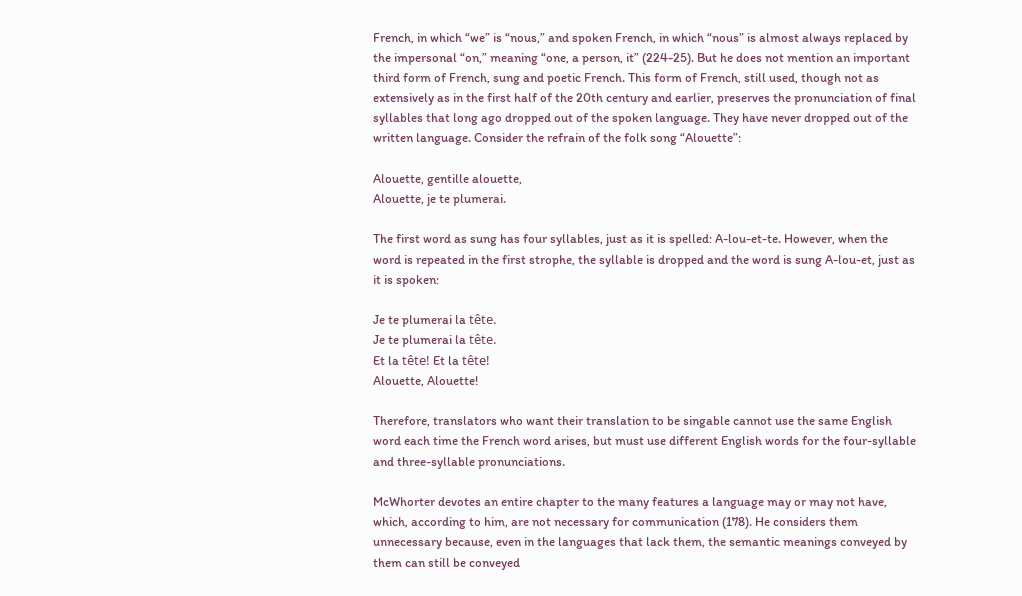French, in which “we” is “nous,” and spoken French, in which “nous” is almost always replaced by the impersonal “on,” meaning “one, a person, it” (224-25). But he does not mention an important third form of French, sung and poetic French. This form of French, still used, though not as extensively as in the first half of the 20th century and earlier, preserves the pronunciation of final syllables that long ago dropped out of the spoken language. They have never dropped out of the written language. Consider the refrain of the folk song “Alouette”:

Alouette, gentille alouette,
Alouette, je te plumerai.

The first word as sung has four syllables, just as it is spelled: A-lou-et-te. However, when the word is repeated in the first strophe, the syllable is dropped and the word is sung A-lou-et, just as it is spoken:

Je te plumerai la tête.
Je te plumerai la tête.
Et la tête! Et la tête!
Alouette, Alouette!

Therefore, translators who want their translation to be singable cannot use the same English word each time the French word arises, but must use different English words for the four-syllable and three-syllable pronunciations.

McWhorter devotes an entire chapter to the many features a language may or may not have, which, according to him, are not necessary for communication (178). He considers them unnecessary because, even in the languages that lack them, the semantic meanings conveyed by them can still be conveyed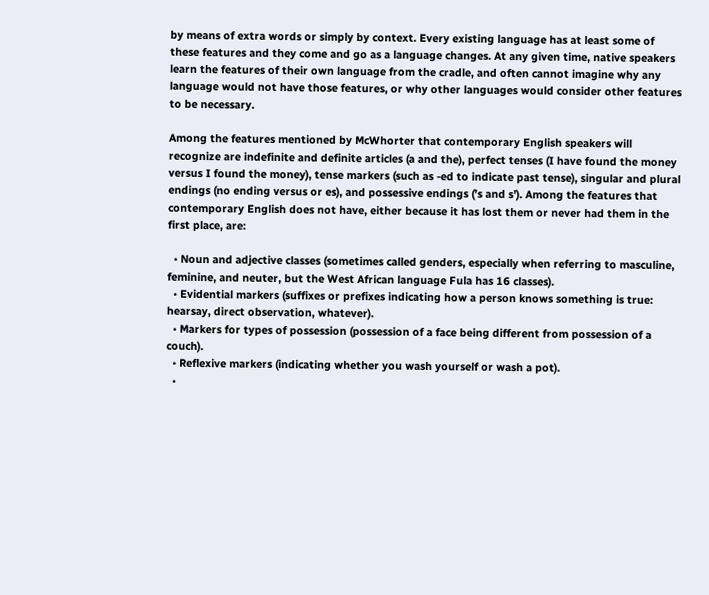by means of extra words or simply by context. Every existing language has at least some of these features and they come and go as a language changes. At any given time, native speakers learn the features of their own language from the cradle, and often cannot imagine why any language would not have those features, or why other languages would consider other features to be necessary.

Among the features mentioned by McWhorter that contemporary English speakers will recognize are indefinite and definite articles (a and the), perfect tenses (I have found the money versus I found the money), tense markers (such as -ed to indicate past tense), singular and plural endings (no ending versus or es), and possessive endings (’s and s’). Among the features that contemporary English does not have, either because it has lost them or never had them in the first place, are:

  • Noun and adjective classes (sometimes called genders, especially when referring to masculine, feminine, and neuter, but the West African language Fula has 16 classes).
  • Evidential markers (suffixes or prefixes indicating how a person knows something is true: hearsay, direct observation, whatever).
  • Markers for types of possession (possession of a face being different from possession of a couch).
  • Reflexive markers (indicating whether you wash yourself or wash a pot).
  •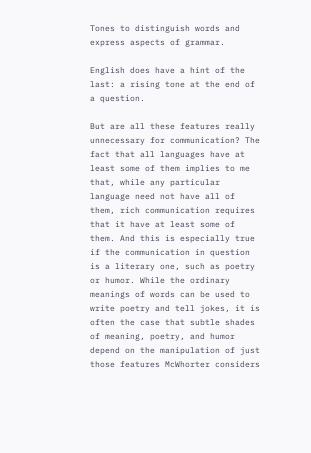Tones to distinguish words and express aspects of grammar.

English does have a hint of the last: a rising tone at the end of a question.

But are all these features really unnecessary for communication? The fact that all languages have at least some of them implies to me that, while any particular language need not have all of them, rich communication requires that it have at least some of them. And this is especially true if the communication in question is a literary one, such as poetry or humor. While the ordinary meanings of words can be used to write poetry and tell jokes, it is often the case that subtle shades of meaning, poetry, and humor depend on the manipulation of just those features McWhorter considers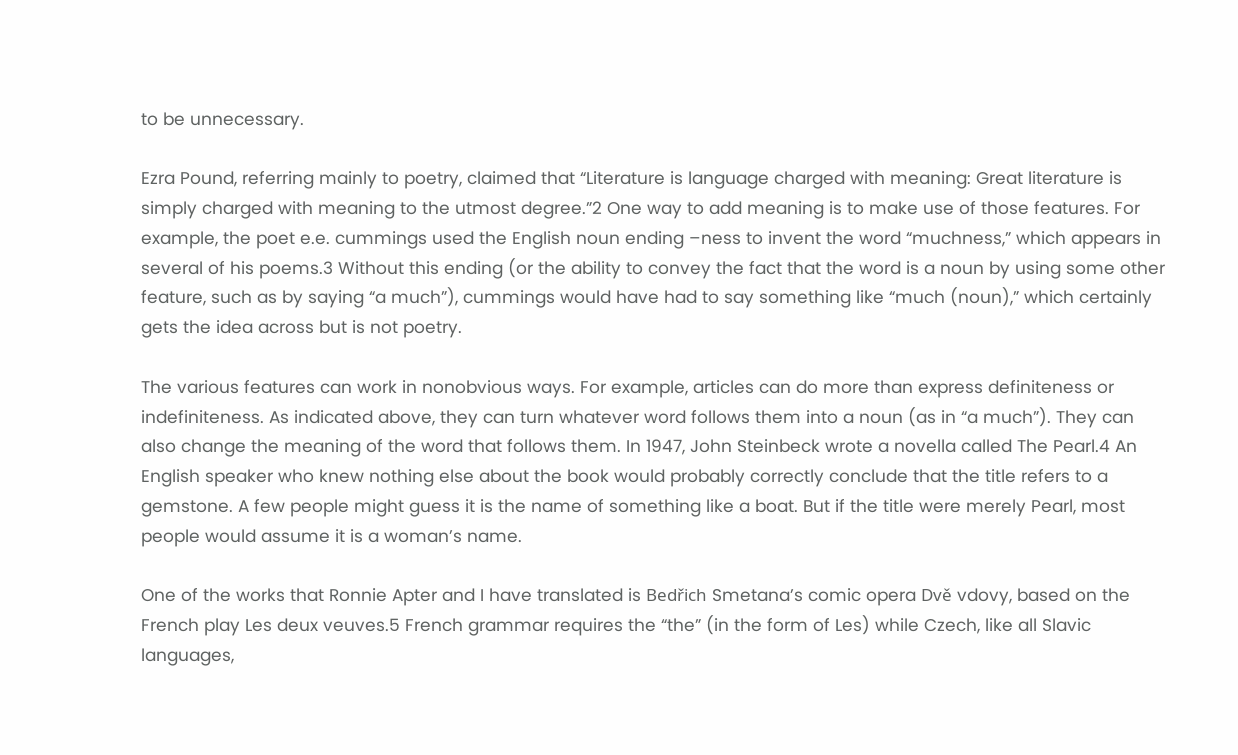to be unnecessary.

Ezra Pound, referring mainly to poetry, claimed that “Literature is language charged with meaning: Great literature is simply charged with meaning to the utmost degree.”2 One way to add meaning is to make use of those features. For example, the poet e.e. cummings used the English noun ending –ness to invent the word “muchness,” which appears in several of his poems.3 Without this ending (or the ability to convey the fact that the word is a noun by using some other feature, such as by saying “a much”), cummings would have had to say something like “much (noun),” which certainly gets the idea across but is not poetry.

The various features can work in nonobvious ways. For example, articles can do more than express definiteness or indefiniteness. As indicated above, they can turn whatever word follows them into a noun (as in “a much”). They can also change the meaning of the word that follows them. In 1947, John Steinbeck wrote a novella called The Pearl.4 An English speaker who knew nothing else about the book would probably correctly conclude that the title refers to a gemstone. A few people might guess it is the name of something like a boat. But if the title were merely Pearl, most people would assume it is a woman’s name.

One of the works that Ronnie Apter and I have translated is Bedřich Smetana’s comic opera Dvě vdovy, based on the French play Les deux veuves.5 French grammar requires the “the” (in the form of Les) while Czech, like all Slavic languages,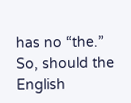has no “the.” So, should the English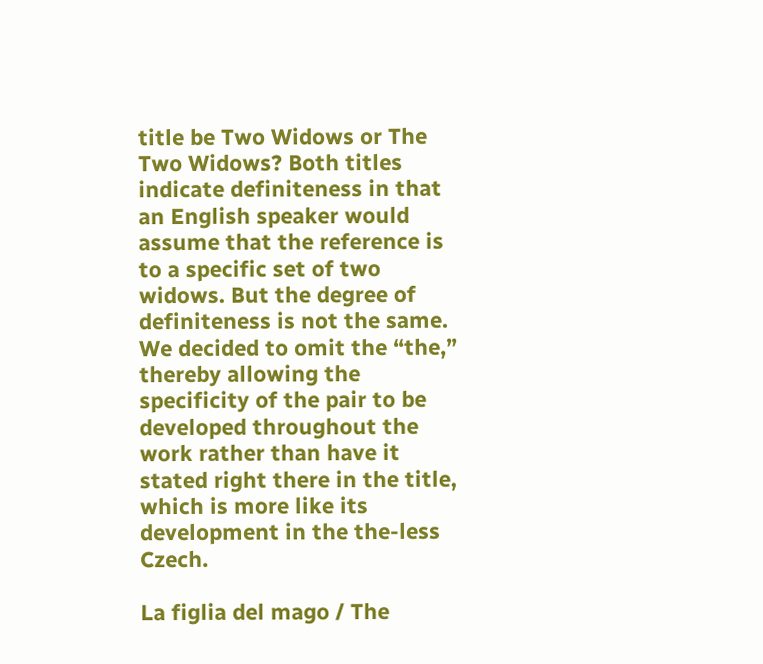title be Two Widows or The Two Widows? Both titles indicate definiteness in that an English speaker would assume that the reference is to a specific set of two widows. But the degree of definiteness is not the same. We decided to omit the “the,” thereby allowing the specificity of the pair to be developed throughout the work rather than have it stated right there in the title, which is more like its development in the the-less Czech.

La figlia del mago / The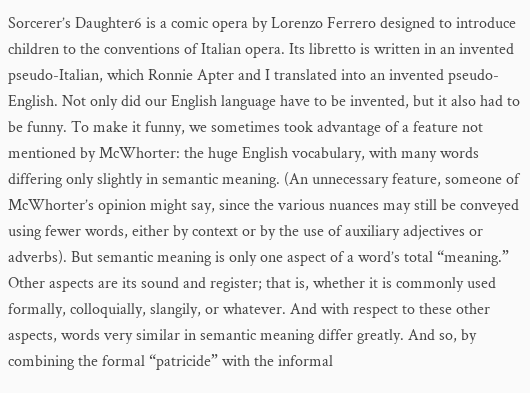Sorcerer’s Daughter6 is a comic opera by Lorenzo Ferrero designed to introduce children to the conventions of Italian opera. Its libretto is written in an invented pseudo-Italian, which Ronnie Apter and I translated into an invented pseudo-English. Not only did our English language have to be invented, but it also had to be funny. To make it funny, we sometimes took advantage of a feature not mentioned by McWhorter: the huge English vocabulary, with many words differing only slightly in semantic meaning. (An unnecessary feature, someone of McWhorter’s opinion might say, since the various nuances may still be conveyed using fewer words, either by context or by the use of auxiliary adjectives or adverbs). But semantic meaning is only one aspect of a word’s total “meaning.” Other aspects are its sound and register; that is, whether it is commonly used formally, colloquially, slangily, or whatever. And with respect to these other aspects, words very similar in semantic meaning differ greatly. And so, by combining the formal “patricide” with the informal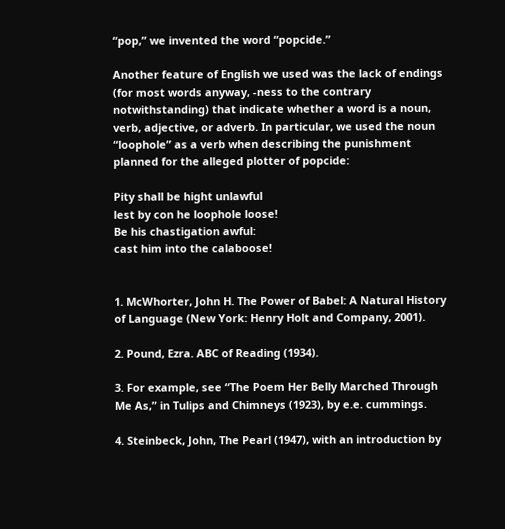“pop,” we invented the word “popcide.”

Another feature of English we used was the lack of endings (for most words anyway, -ness to the contrary notwithstanding) that indicate whether a word is a noun, verb, adjective, or adverb. In particular, we used the noun “loophole” as a verb when describing the punishment planned for the alleged plotter of popcide:

Pity shall be hight unlawful
lest by con he loophole loose!
Be his chastigation awful:
cast him into the calaboose!


1. McWhorter, John H. The Power of Babel: A Natural History of Language (New York: Henry Holt and Company, 2001).

2. Pound, Ezra. ABC of Reading (1934).

3. For example, see “The Poem Her Belly Marched Through Me As,” in Tulips and Chimneys (1923), by e.e. cummings.

4. Steinbeck, John, The Pearl (1947), with an introduction by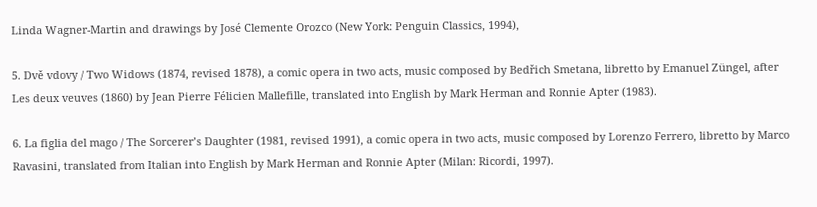Linda Wagner-Martin and drawings by José Clemente Orozco (New York: Penguin Classics, 1994),

5. Dvě vdovy / Two Widows (1874, revised 1878), a comic opera in two acts, music composed by Bedřich Smetana, libretto by Emanuel Züngel, after Les deux veuves (1860) by Jean Pierre Félicien Mallefille, translated into English by Mark Herman and Ronnie Apter (1983).

6. La figlia del mago / The Sorcerer’s Daughter (1981, revised 1991), a comic opera in two acts, music composed by Lorenzo Ferrero, libretto by Marco Ravasini, translated from Italian into English by Mark Herman and Ronnie Apter (Milan: Ricordi, 1997).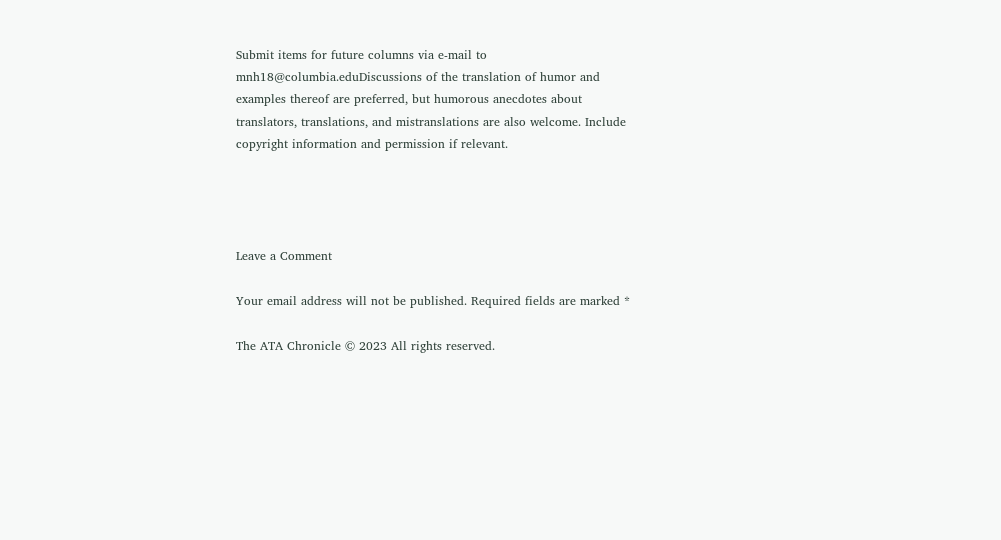Submit items for future columns via e-mail to mnh18@columbia.eduDiscussions of the translation of humor and examples thereof are preferred, but humorous anecdotes about translators, translations, and mistranslations are also welcome. Include copyright information and permission if relevant.




Leave a Comment

Your email address will not be published. Required fields are marked *

The ATA Chronicle © 2023 All rights reserved.